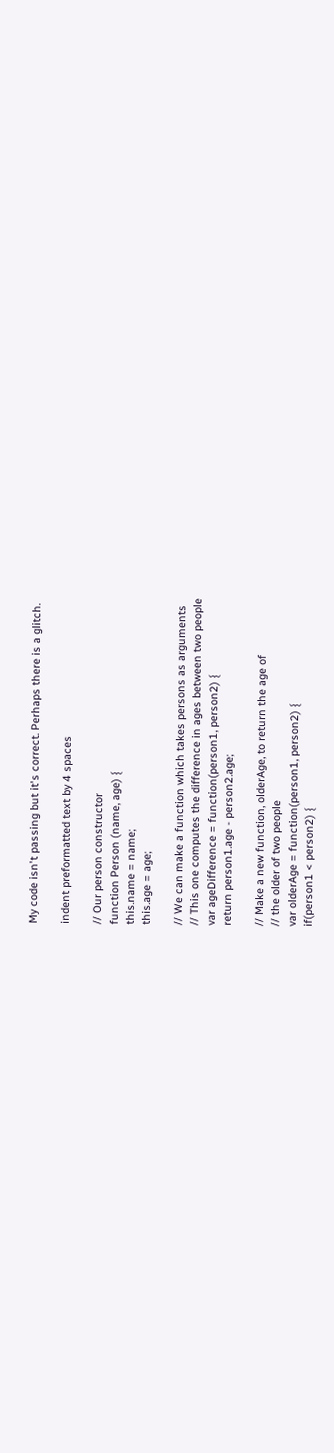My code isn't passing but it's correct. Perhaps there is a glitch.

indent preformatted text by 4 spaces

// Our person constructor
function Person (name, age) {
this.name = name;
this.age = age;

// We can make a function which takes persons as arguments
// This one computes the difference in ages between two people
var ageDifference = function(person1, person2) {
return person1.age - person2.age;

// Make a new function, olderAge, to return the age of
// the older of two people
var olderAge = function(person1, person2) {
if(person1 < person2) {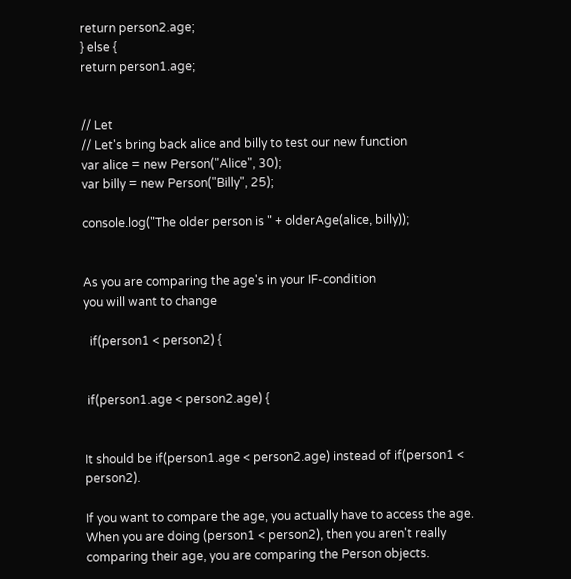return person2.age;
} else {
return person1.age;


// Let
// Let's bring back alice and billy to test our new function
var alice = new Person("Alice", 30);
var billy = new Person("Billy", 25);

console.log("The older person is " + olderAge(alice, billy));


As you are comparing the age's in your IF-condition
you will want to change

  if(person1 < person2) {


 if(person1.age < person2.age) {


It should be if(person1.age < person2.age) instead of if(person1 < person2).

If you want to compare the age, you actually have to access the age. When you are doing (person1 < person2), then you aren't really comparing their age, you are comparing the Person objects.